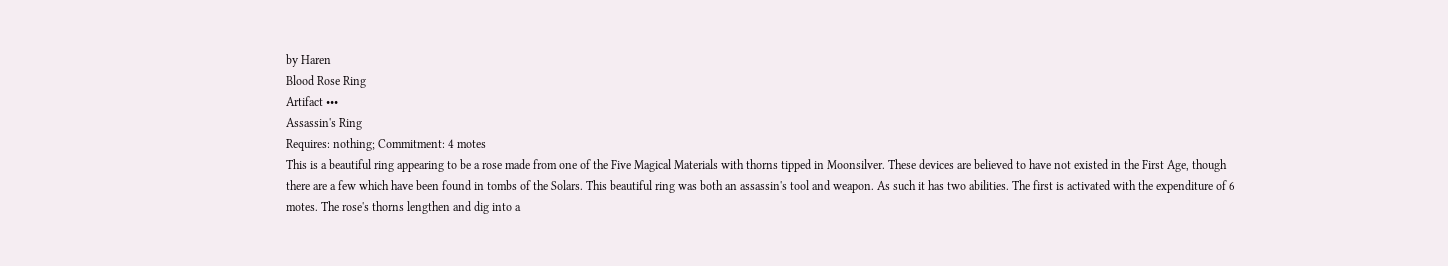by Haren
Blood Rose Ring
Artifact •••
Assassin's Ring
Requires: nothing; Commitment: 4 motes
This is a beautiful ring appearing to be a rose made from one of the Five Magical Materials with thorns tipped in Moonsilver. These devices are believed to have not existed in the First Age, though there are a few which have been found in tombs of the Solars. This beautiful ring was both an assassin's tool and weapon. As such it has two abilities. The first is activated with the expenditure of 6 motes. The rose's thorns lengthen and dig into a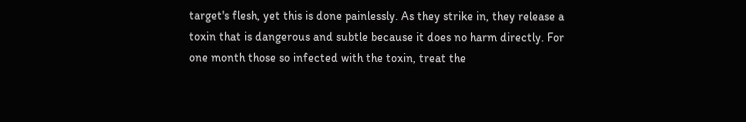target's flesh, yet this is done painlessly. As they strike in, they release a toxin that is dangerous and subtle because it does no harm directly. For one month those so infected with the toxin, treat the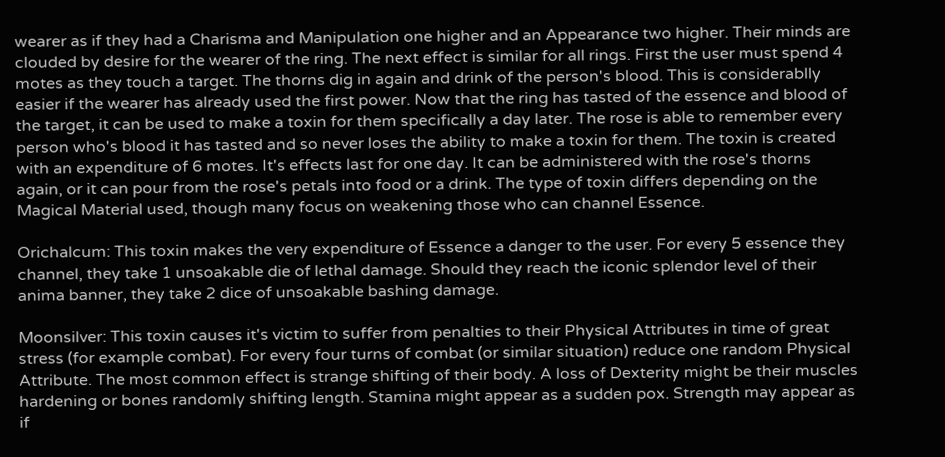wearer as if they had a Charisma and Manipulation one higher and an Appearance two higher. Their minds are clouded by desire for the wearer of the ring. The next effect is similar for all rings. First the user must spend 4 motes as they touch a target. The thorns dig in again and drink of the person's blood. This is considerablly easier if the wearer has already used the first power. Now that the ring has tasted of the essence and blood of the target, it can be used to make a toxin for them specifically a day later. The rose is able to remember every person who's blood it has tasted and so never loses the ability to make a toxin for them. The toxin is created with an expenditure of 6 motes. It's effects last for one day. It can be administered with the rose's thorns again, or it can pour from the rose's petals into food or a drink. The type of toxin differs depending on the Magical Material used, though many focus on weakening those who can channel Essence.

Orichalcum: This toxin makes the very expenditure of Essence a danger to the user. For every 5 essence they channel, they take 1 unsoakable die of lethal damage. Should they reach the iconic splendor level of their anima banner, they take 2 dice of unsoakable bashing damage.

Moonsilver: This toxin causes it's victim to suffer from penalties to their Physical Attributes in time of great stress (for example combat). For every four turns of combat (or similar situation) reduce one random Physical Attribute. The most common effect is strange shifting of their body. A loss of Dexterity might be their muscles hardening or bones randomly shifting length. Stamina might appear as a sudden pox. Strength may appear as if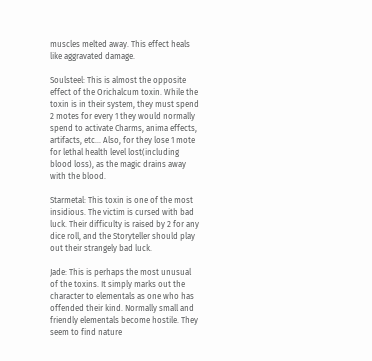muscles melted away. This effect heals like aggravated damage.

Soulsteel: This is almost the opposite effect of the Orichalcum toxin. While the toxin is in their system, they must spend 2 motes for every 1 they would normally spend to activate Charms, anima effects, artifacts, etc... Also, for they lose 1 mote for lethal health level lost(including blood loss), as the magic drains away with the blood.

Starmetal: This toxin is one of the most insidious. The victim is cursed with bad luck. Their difficulty is raised by 2 for any dice roll, and the Storyteller should play out their strangely bad luck.

Jade: This is perhaps the most unusual of the toxins. It simply marks out the character to elementals as one who has offended their kind. Normally small and friendly elementals become hostile. They seem to find nature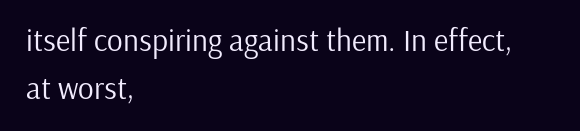itself conspiring against them. In effect, at worst,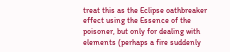treat this as the Eclipse oathbreaker effect using the Essence of the poisoner, but only for dealing with elements (perhaps a fire suddenly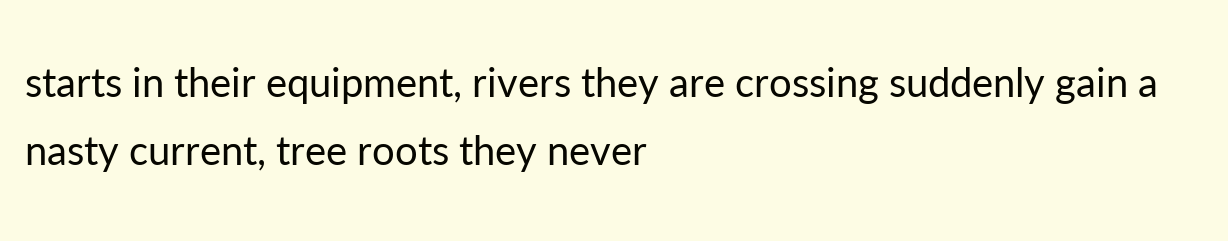starts in their equipment, rivers they are crossing suddenly gain a nasty current, tree roots they never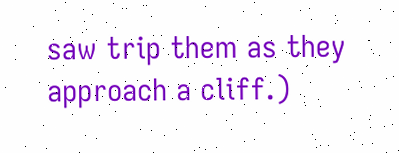saw trip them as they approach a cliff.)